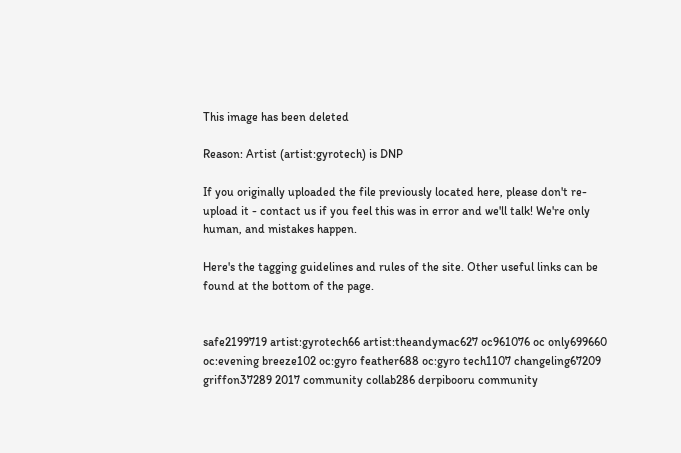This image has been deleted

Reason: Artist (artist:gyrotech) is DNP

If you originally uploaded the file previously located here, please don't re-upload it - contact us if you feel this was in error and we'll talk! We're only human, and mistakes happen.

Here's the tagging guidelines and rules of the site. Other useful links can be found at the bottom of the page.


safe2199719 artist:gyrotech66 artist:theandymac627 oc961076 oc only699660 oc:evening breeze102 oc:gyro feather688 oc:gyro tech1107 changeling67209 griffon37289 2017 community collab286 derpibooru community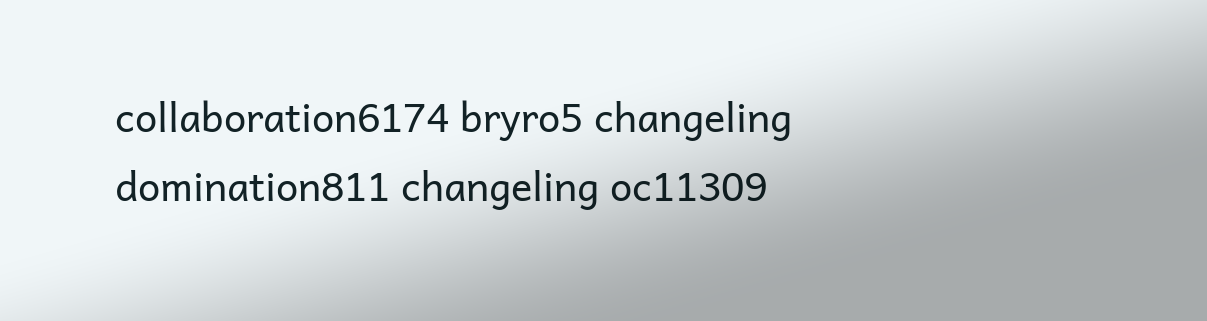collaboration6174 bryro5 changeling domination811 changeling oc11309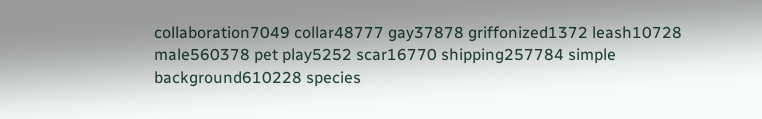collaboration7049 collar48777 gay37878 griffonized1372 leash10728 male560378 pet play5252 scar16770 shipping257784 simple background610228 species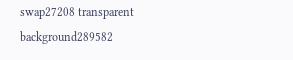swap27208 transparent background289582